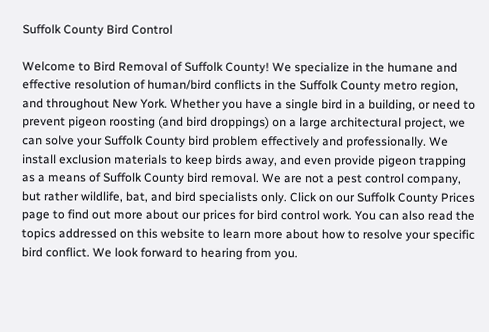Suffolk County Bird Control

Welcome to Bird Removal of Suffolk County! We specialize in the humane and effective resolution of human/bird conflicts in the Suffolk County metro region, and throughout New York. Whether you have a single bird in a building, or need to prevent pigeon roosting (and bird droppings) on a large architectural project, we can solve your Suffolk County bird problem effectively and professionally. We install exclusion materials to keep birds away, and even provide pigeon trapping as a means of Suffolk County bird removal. We are not a pest control company, but rather wildlife, bat, and bird specialists only. Click on our Suffolk County Prices page to find out more about our prices for bird control work. You can also read the topics addressed on this website to learn more about how to resolve your specific bird conflict. We look forward to hearing from you.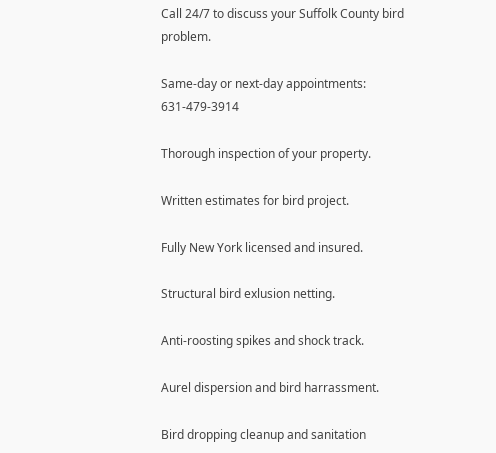Call 24/7 to discuss your Suffolk County bird problem.

Same-day or next-day appointments: 631-479-3914

Thorough inspection of your property.

Written estimates for bird project.

Fully New York licensed and insured.

Structural bird exlusion netting.

Anti-roosting spikes and shock track.

Aurel dispersion and bird harrassment.

Bird dropping cleanup and sanitation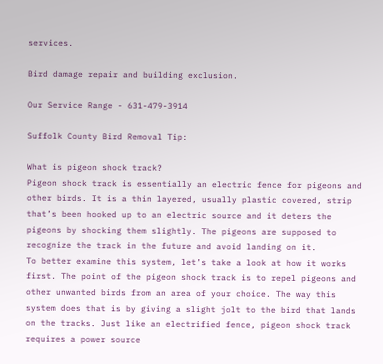services.

Bird damage repair and building exclusion.

Our Service Range - 631-479-3914

Suffolk County Bird Removal Tip:

What is pigeon shock track?
Pigeon shock track is essentially an electric fence for pigeons and other birds. It is a thin layered, usually plastic covered, strip that’s been hooked up to an electric source and it deters the pigeons by shocking them slightly. The pigeons are supposed to recognize the track in the future and avoid landing on it.
To better examine this system, let’s take a look at how it works first. The point of the pigeon shock track is to repel pigeons and other unwanted birds from an area of your choice. The way this system does that is by giving a slight jolt to the bird that lands on the tracks. Just like an electrified fence, pigeon shock track requires a power source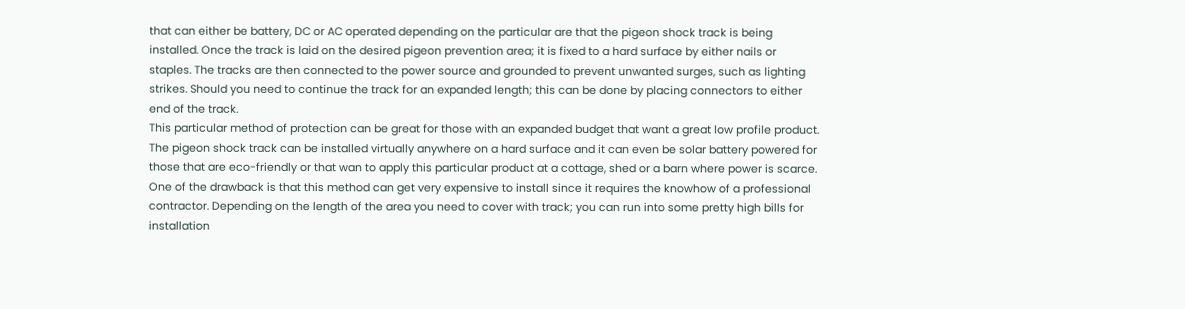that can either be battery, DC or AC operated depending on the particular are that the pigeon shock track is being installed. Once the track is laid on the desired pigeon prevention area; it is fixed to a hard surface by either nails or staples. The tracks are then connected to the power source and grounded to prevent unwanted surges, such as lighting strikes. Should you need to continue the track for an expanded length; this can be done by placing connectors to either end of the track.
This particular method of protection can be great for those with an expanded budget that want a great low profile product. The pigeon shock track can be installed virtually anywhere on a hard surface and it can even be solar battery powered for those that are eco-friendly or that wan to apply this particular product at a cottage, shed or a barn where power is scarce.
One of the drawback is that this method can get very expensive to install since it requires the knowhow of a professional contractor. Depending on the length of the area you need to cover with track; you can run into some pretty high bills for installation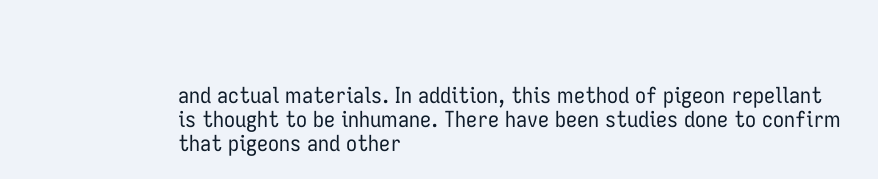and actual materials. In addition, this method of pigeon repellant is thought to be inhumane. There have been studies done to confirm that pigeons and other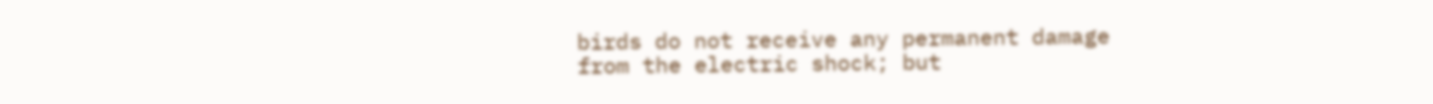birds do not receive any permanent damage from the electric shock; but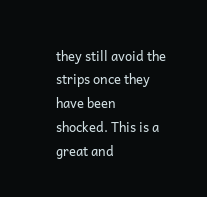they still avoid the strips once they have been shocked. This is a great and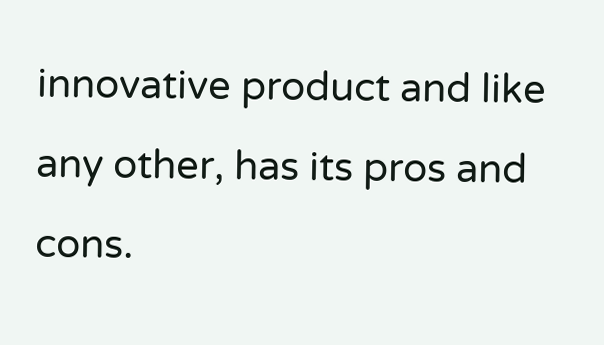innovative product and like any other, has its pros and cons.